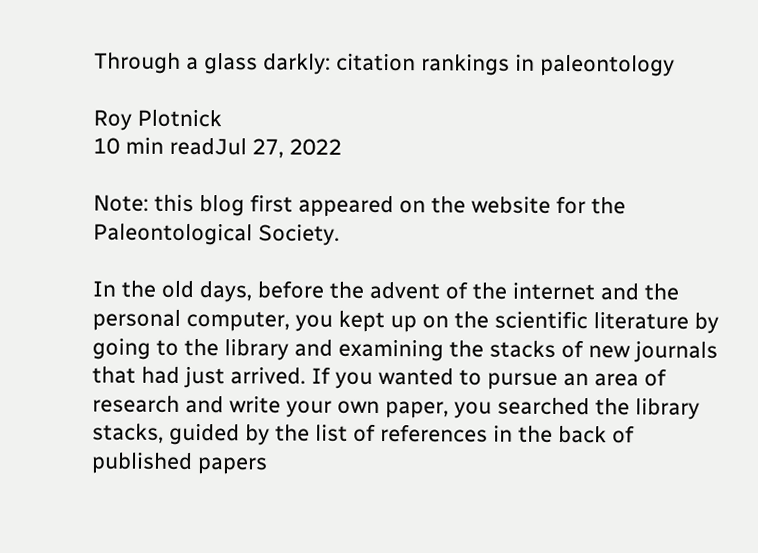Through a glass darkly: citation rankings in paleontology

Roy Plotnick
10 min readJul 27, 2022

Note: this blog first appeared on the website for the Paleontological Society.

In the old days, before the advent of the internet and the personal computer, you kept up on the scientific literature by going to the library and examining the stacks of new journals that had just arrived. If you wanted to pursue an area of research and write your own paper, you searched the library stacks, guided by the list of references in the back of published papers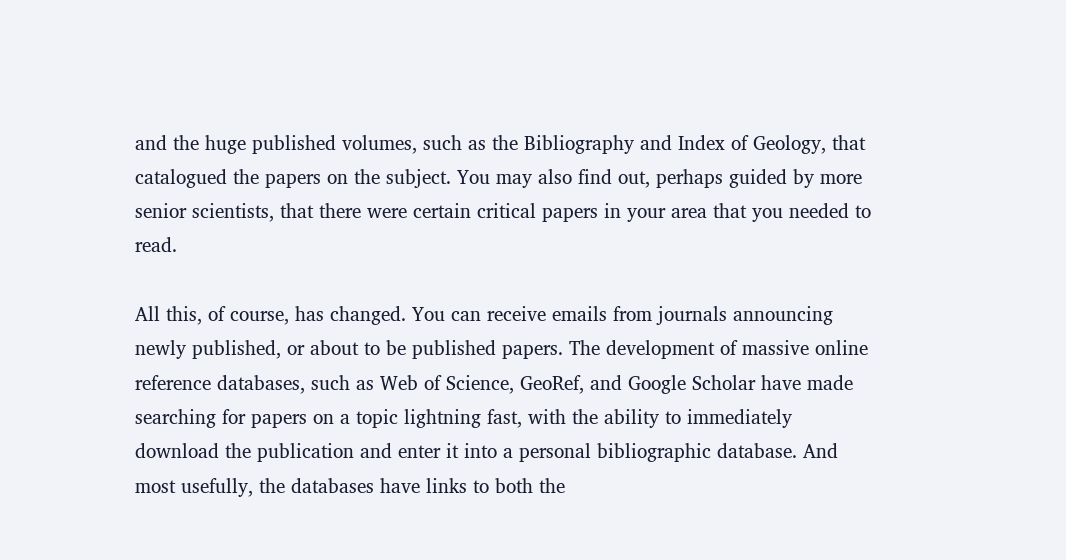and the huge published volumes, such as the Bibliography and Index of Geology, that catalogued the papers on the subject. You may also find out, perhaps guided by more senior scientists, that there were certain critical papers in your area that you needed to read.

All this, of course, has changed. You can receive emails from journals announcing newly published, or about to be published papers. The development of massive online reference databases, such as Web of Science, GeoRef, and Google Scholar have made searching for papers on a topic lightning fast, with the ability to immediately download the publication and enter it into a personal bibliographic database. And most usefully, the databases have links to both the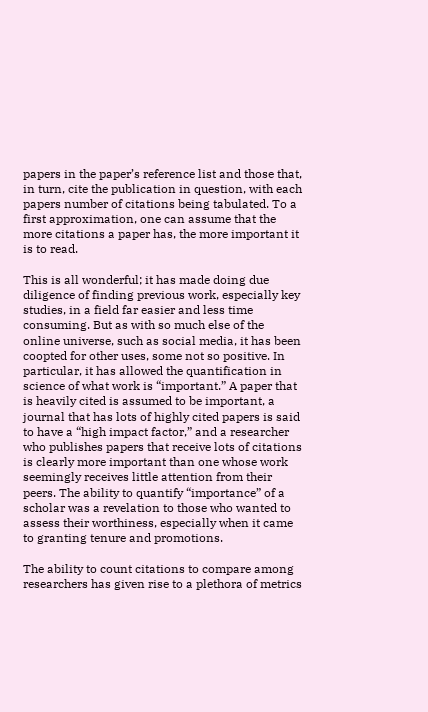papers in the paper’s reference list and those that, in turn, cite the publication in question, with each papers number of citations being tabulated. To a first approximation, one can assume that the more citations a paper has, the more important it is to read.

This is all wonderful; it has made doing due diligence of finding previous work, especially key studies, in a field far easier and less time consuming. But as with so much else of the online universe, such as social media, it has been coopted for other uses, some not so positive. In particular, it has allowed the quantification in science of what work is “important.” A paper that is heavily cited is assumed to be important, a journal that has lots of highly cited papers is said to have a “high impact factor,” and a researcher who publishes papers that receive lots of citations is clearly more important than one whose work seemingly receives little attention from their peers. The ability to quantify “importance” of a scholar was a revelation to those who wanted to assess their worthiness, especially when it came to granting tenure and promotions.

The ability to count citations to compare among researchers has given rise to a plethora of metrics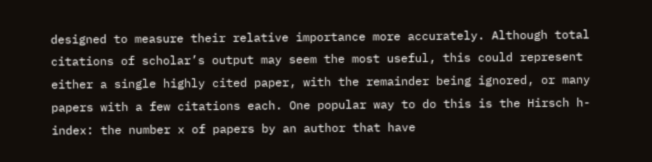designed to measure their relative importance more accurately. Although total citations of scholar’s output may seem the most useful, this could represent either a single highly cited paper, with the remainder being ignored, or many papers with a few citations each. One popular way to do this is the Hirsch h-index: the number x of papers by an author that have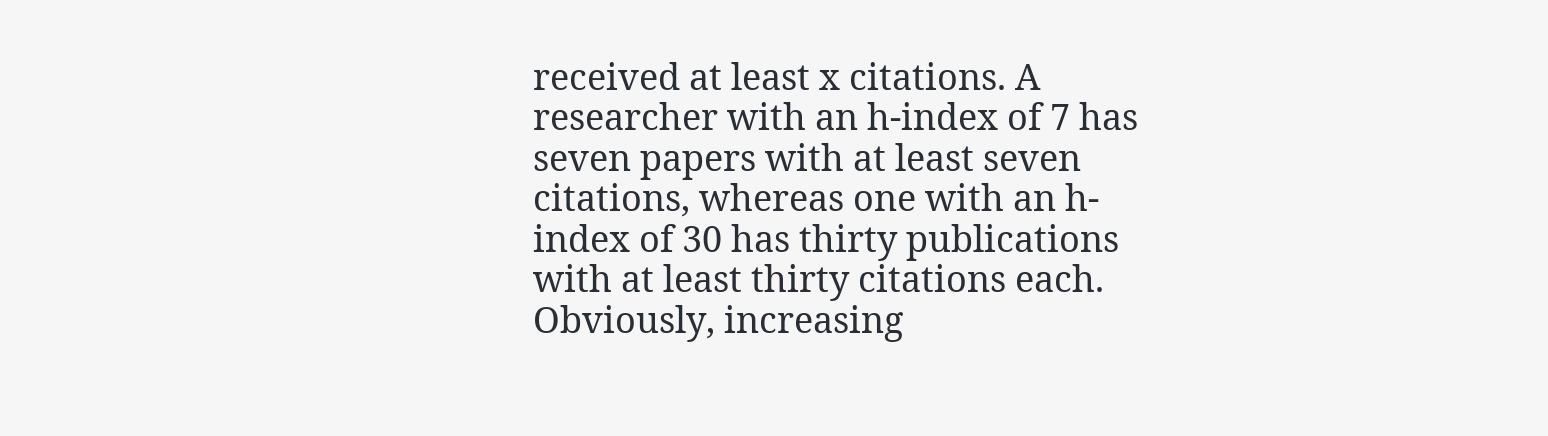received at least x citations. A researcher with an h-index of 7 has seven papers with at least seven citations, whereas one with an h-index of 30 has thirty publications with at least thirty citations each. Obviously, increasing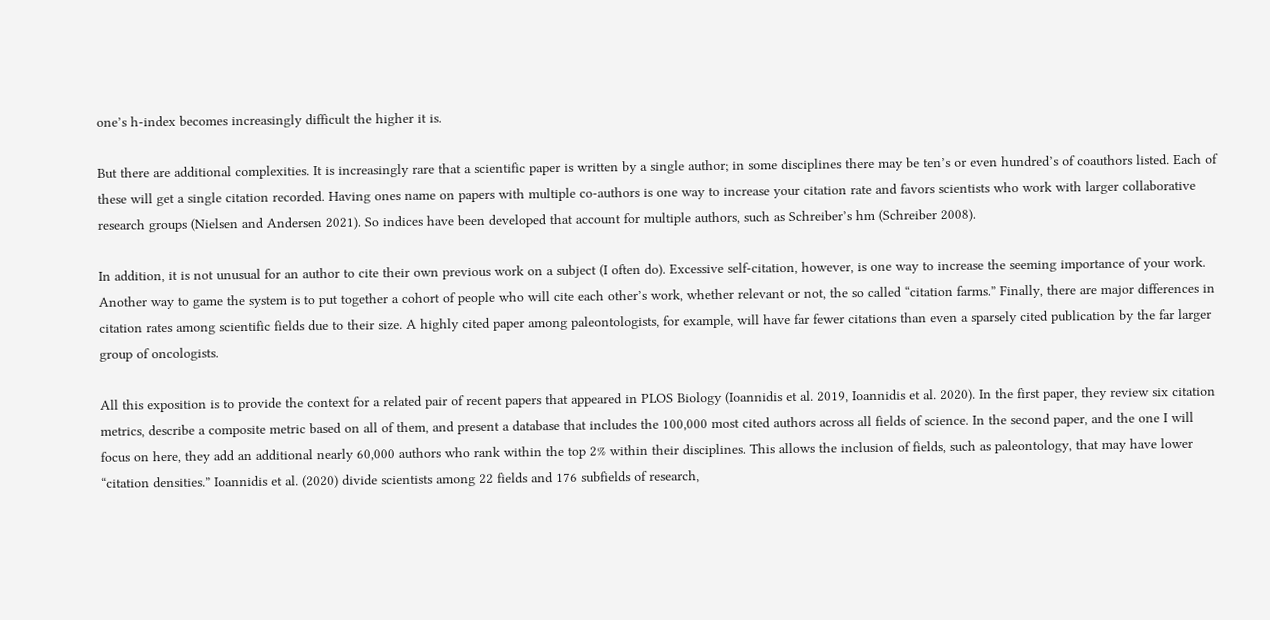one’s h-index becomes increasingly difficult the higher it is.

But there are additional complexities. It is increasingly rare that a scientific paper is written by a single author; in some disciplines there may be ten’s or even hundred’s of coauthors listed. Each of these will get a single citation recorded. Having ones name on papers with multiple co-authors is one way to increase your citation rate and favors scientists who work with larger collaborative research groups (Nielsen and Andersen 2021). So indices have been developed that account for multiple authors, such as Schreiber’s hm (Schreiber 2008).

In addition, it is not unusual for an author to cite their own previous work on a subject (I often do). Excessive self-citation, however, is one way to increase the seeming importance of your work. Another way to game the system is to put together a cohort of people who will cite each other’s work, whether relevant or not, the so called “citation farms.” Finally, there are major differences in citation rates among scientific fields due to their size. A highly cited paper among paleontologists, for example, will have far fewer citations than even a sparsely cited publication by the far larger group of oncologists.

All this exposition is to provide the context for a related pair of recent papers that appeared in PLOS Biology (Ioannidis et al. 2019, Ioannidis et al. 2020). In the first paper, they review six citation metrics, describe a composite metric based on all of them, and present a database that includes the 100,000 most cited authors across all fields of science. In the second paper, and the one I will focus on here, they add an additional nearly 60,000 authors who rank within the top 2% within their disciplines. This allows the inclusion of fields, such as paleontology, that may have lower “citation densities.” Ioannidis et al. (2020) divide scientists among 22 fields and 176 subfields of research,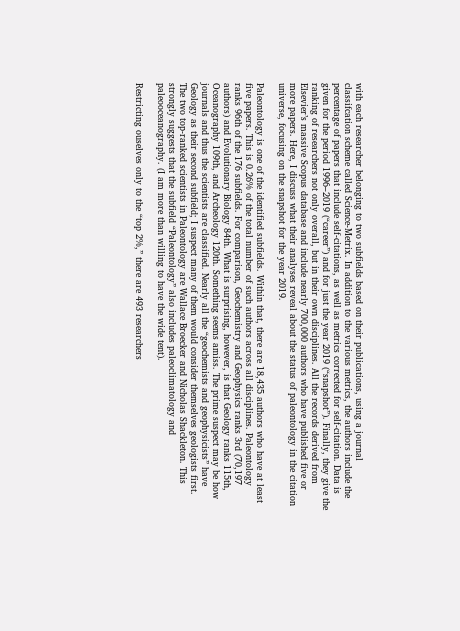with each researcher belonging to two subfields based on their publications, using a journal classifcation scheme called Science-Metrix. In addition to the various metrics, the authors include the percentage of papers that include self-citations, as well as metrics corrected for self-citation. Data is given for the period 1996–2019 (“career”) and for just the year 2019 (“snapshot”). Finally, they give the ranking of researchers not only overall, but in their own disciplines. All the records derived from Elsevier’s massive Scopus database and include nearly 700,000 authors who have published five or more papers. Here, I discuss what their analyses reveal about the status of paleontology in the citation universe, focusing on the snapshot for the year 2019.

Paleontology is one of the identified subfields. Within that, there are 18,435 authors who have at least five papers. This is 0.26% of the total number of such authors across all disciplines. Paleontology ranks 96th of the 176 subfields. For comparison, Geochemistry and Geophysics ranks 3rd (70,197 authors) and Evolutionary Biology 84th. What is surprising, however, is that Geology ranks 115th, Oceanography 109th, and Archeology 120th. Something seems amiss. The prime suspect may be how journals and thus the scientists are classified. Nearly all the “geochemists and geophysicists” have Geology as their second subfield; I suspect many of them would consider themselves geologists first. The two top-ranked scientists in Paleontology are Wallace Broecker and Nicholas Shackleton. This strongly suggests that the subfield “Paleontology” also includes paleoclimatology and paleooceanography. (I am more than willing to have the wide tent).

Restricting ouselves only to the “top 2%,” there are 493 researchers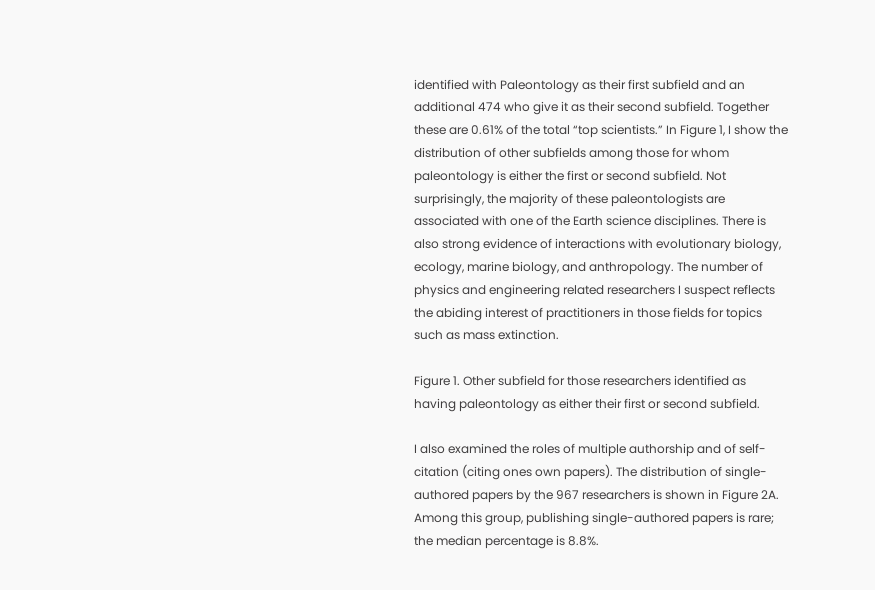identified with Paleontology as their first subfield and an additional 474 who give it as their second subfield. Together these are 0.61% of the total “top scientists.” In Figure 1, I show the distribution of other subfields among those for whom paleontology is either the first or second subfield. Not surprisingly, the majority of these paleontologists are associated with one of the Earth science disciplines. There is also strong evidence of interactions with evolutionary biology, ecology, marine biology, and anthropology. The number of physics and engineering related researchers I suspect reflects the abiding interest of practitioners in those fields for topics such as mass extinction.

Figure 1. Other subfield for those researchers identified as having paleontology as either their first or second subfield.

I also examined the roles of multiple authorship and of self-citation (citing ones own papers). The distribution of single-authored papers by the 967 researchers is shown in Figure 2A. Among this group, publishing single-authored papers is rare; the median percentage is 8.8%.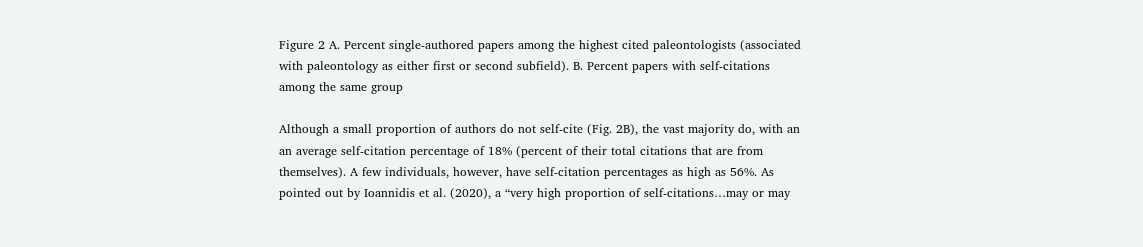Figure 2 A. Percent single-authored papers among the highest cited paleontologists (associated with paleontology as either first or second subfield). B. Percent papers with self-citations among the same group

Although a small proportion of authors do not self-cite (Fig. 2B), the vast majority do, with an an average self-citation percentage of 18% (percent of their total citations that are from themselves). A few individuals, however, have self-citation percentages as high as 56%. As pointed out by Ioannidis et al. (2020), a “very high proportion of self-citations…may or may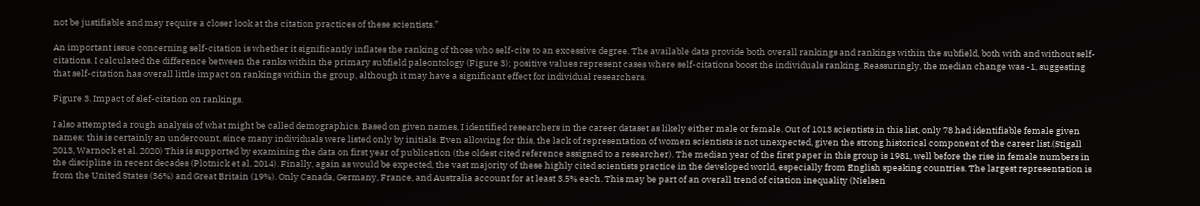not be justifiable and may require a closer look at the citation practices of these scientists.”

An important issue concerning self-citation is whether it significantly inflates the ranking of those who self-cite to an excessive degree. The available data provide both overall rankings and rankings within the subfield, both with and without self-citations. I calculated the difference between the ranks within the primary subfield paleontology (Figure 3); positive values represent cases where self-citations boost the individuals ranking. Reassuringly, the median change was -1, suggesting that self-citation has overall little impact on rankings within the group, although it may have a significant effect for individual researchers.

Figure 3. Impact of slef-citation on rankings.

I also attempted a rough analysis of what might be called demographics. Based on given names, I identified researchers in the career dataset as likely either male or female. Out of 1013 scientists in this list, only 78 had identifiable female given names; this is certainly an undercount, since many individuals were listed only by initials. Even allowing for this, the lack of representation of women scientists is not unexpected, given the strong historical component of the career list.(Stigall 2013, Warnock et al. 2020) This is supported by examining the data on first year of publication (the oldest cited reference assigned to a researcher). The median year of the first paper in this group is 1981, well before the rise in female numbers in the discipline in recent decades (Plotnick et al. 2014). Finally, again as would be expected, the vast majority of these highly cited scientists practice in the developed world, especially from English speaking countries. The largest representation is from the United States (36%) and Great Britain (19%). Only Canada, Germany, France, and Australia account for at least 3.5% each. This may be part of an overall trend of citation inequality (Nielsen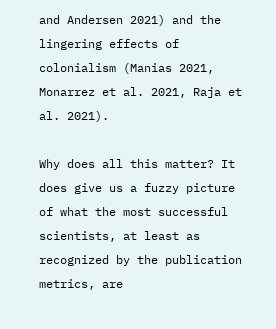and Andersen 2021) and the lingering effects of colonialism (Manias 2021, Monarrez et al. 2021, Raja et al. 2021).

Why does all this matter? It does give us a fuzzy picture of what the most successful scientists, at least as recognized by the publication metrics, are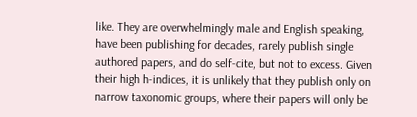like. They are overwhelmingly male and English speaking, have been publishing for decades, rarely publish single authored papers, and do self-cite, but not to excess. Given their high h-indices, it is unlikely that they publish only on narrow taxonomic groups, where their papers will only be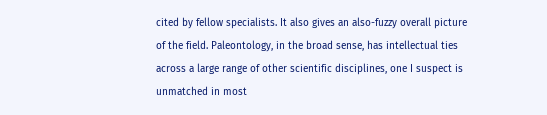cited by fellow specialists. It also gives an also-fuzzy overall picture of the field. Paleontology, in the broad sense, has intellectual ties across a large range of other scientific disciplines, one I suspect is unmatched in most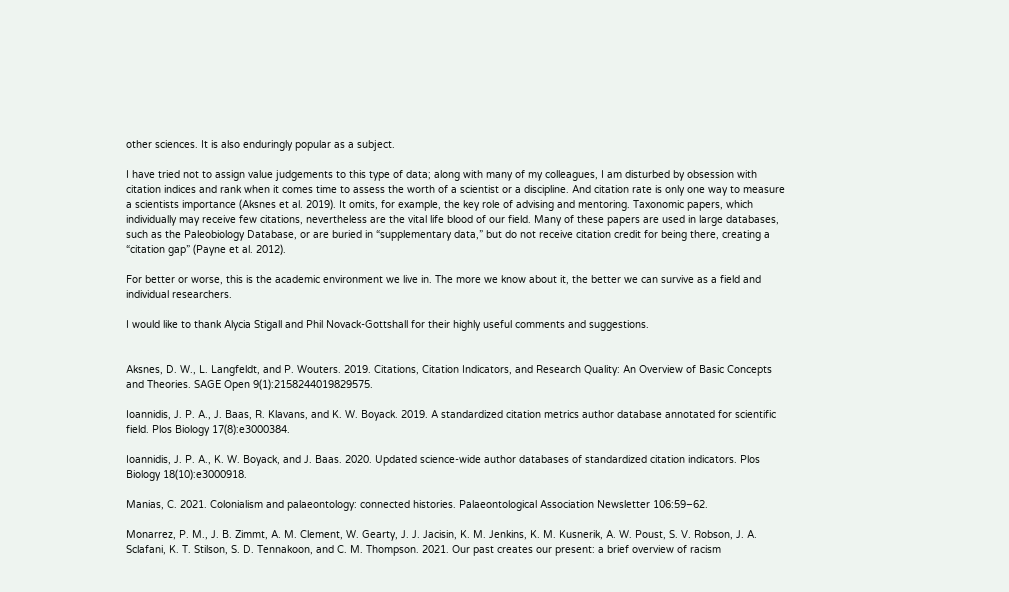other sciences. It is also enduringly popular as a subject.

I have tried not to assign value judgements to this type of data; along with many of my colleagues, I am disturbed by obsession with citation indices and rank when it comes time to assess the worth of a scientist or a discipline. And citation rate is only one way to measure a scientists importance (Aksnes et al. 2019). It omits, for example, the key role of advising and mentoring. Taxonomic papers, which individually may receive few citations, nevertheless are the vital life blood of our field. Many of these papers are used in large databases, such as the Paleobiology Database, or are buried in “supplementary data,” but do not receive citation credit for being there, creating a “citation gap” (Payne et al. 2012).

For better or worse, this is the academic environment we live in. The more we know about it, the better we can survive as a field and individual researchers.

I would like to thank Alycia Stigall and Phil Novack-Gottshall for their highly useful comments and suggestions.


Aksnes, D. W., L. Langfeldt, and P. Wouters. 2019. Citations, Citation Indicators, and Research Quality: An Overview of Basic Concepts and Theories. SAGE Open 9(1):2158244019829575.

Ioannidis, J. P. A., J. Baas, R. Klavans, and K. W. Boyack. 2019. A standardized citation metrics author database annotated for scientific field. Plos Biology 17(8):e3000384.

Ioannidis, J. P. A., K. W. Boyack, and J. Baas. 2020. Updated science-wide author databases of standardized citation indicators. Plos Biology 18(10):e3000918.

Manias, C. 2021. Colonialism and palaeontology: connected histories. Palaeontological Association Newsletter 106:59–62.

Monarrez, P. M., J. B. Zimmt, A. M. Clement, W. Gearty, J. J. Jacisin, K. M. Jenkins, K. M. Kusnerik, A. W. Poust, S. V. Robson, J. A. Sclafani, K. T. Stilson, S. D. Tennakoon, and C. M. Thompson. 2021. Our past creates our present: a brief overview of racism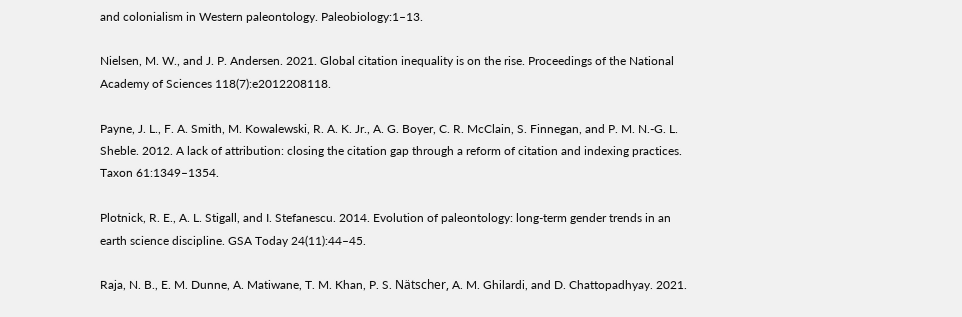and colonialism in Western paleontology. Paleobiology:1–13.

Nielsen, M. W., and J. P. Andersen. 2021. Global citation inequality is on the rise. Proceedings of the National Academy of Sciences 118(7):e2012208118.

Payne, J. L., F. A. Smith, M. Kowalewski, R. A. K. Jr., A. G. Boyer, C. R. McClain, S. Finnegan, and P. M. N.-G. L. Sheble. 2012. A lack of attribution: closing the citation gap through a reform of citation and indexing practices. Taxon 61:1349–1354.

Plotnick, R. E., A. L. Stigall, and I. Stefanescu. 2014. Evolution of paleontology: long-term gender trends in an earth science discipline. GSA Today 24(11):44–45.

Raja, N. B., E. M. Dunne, A. Matiwane, T. M. Khan, P. S. Nätscher, A. M. Ghilardi, and D. Chattopadhyay. 2021.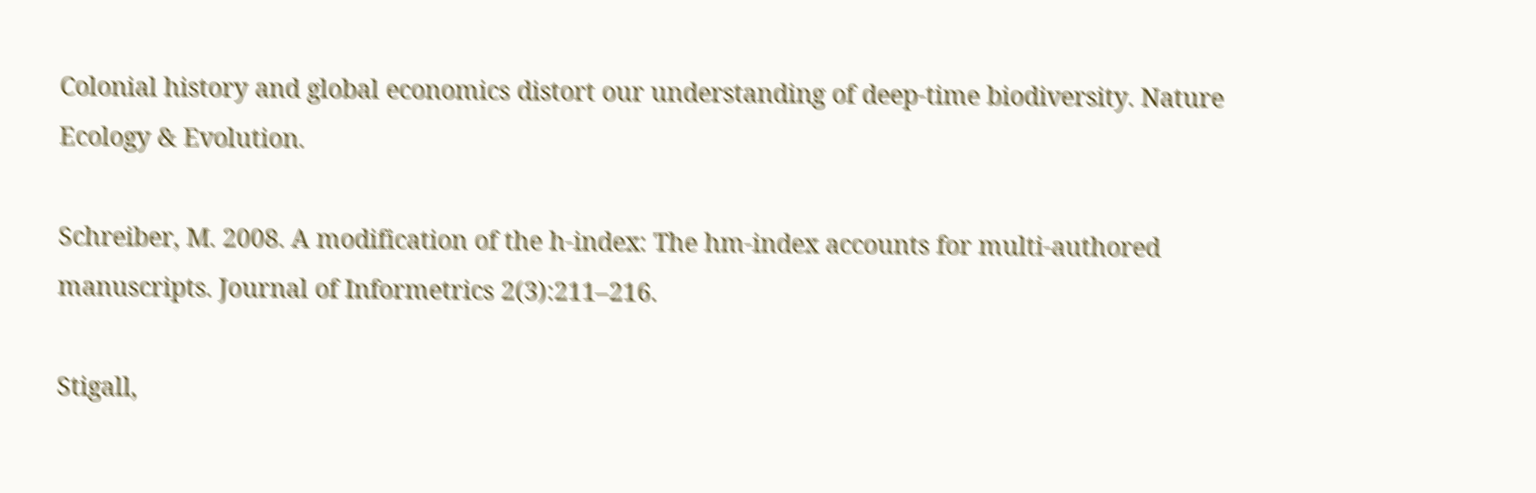Colonial history and global economics distort our understanding of deep-time biodiversity. Nature Ecology & Evolution.

Schreiber, M. 2008. A modification of the h-index: The hm-index accounts for multi-authored manuscripts. Journal of Informetrics 2(3):211–216.

Stigall,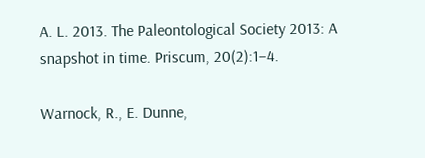A. L. 2013. The Paleontological Society 2013: A snapshot in time. Priscum, 20(2):1–4.

Warnock, R., E. Dunne,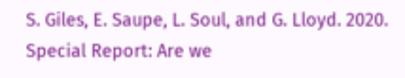S. Giles, E. Saupe, L. Soul, and G. Lloyd. 2020. Special Report: Are we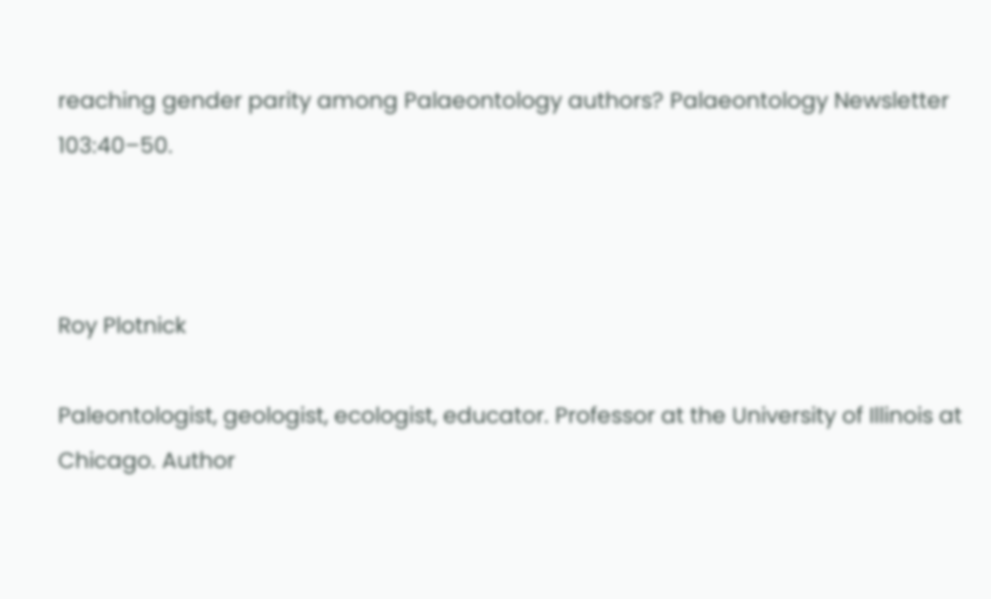reaching gender parity among Palaeontology authors? Palaeontology Newsletter 103:40–50.



Roy Plotnick

Paleontologist, geologist, ecologist, educator. Professor at the University of Illinois at Chicago. Author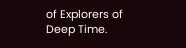of Explorers of Deep Time.